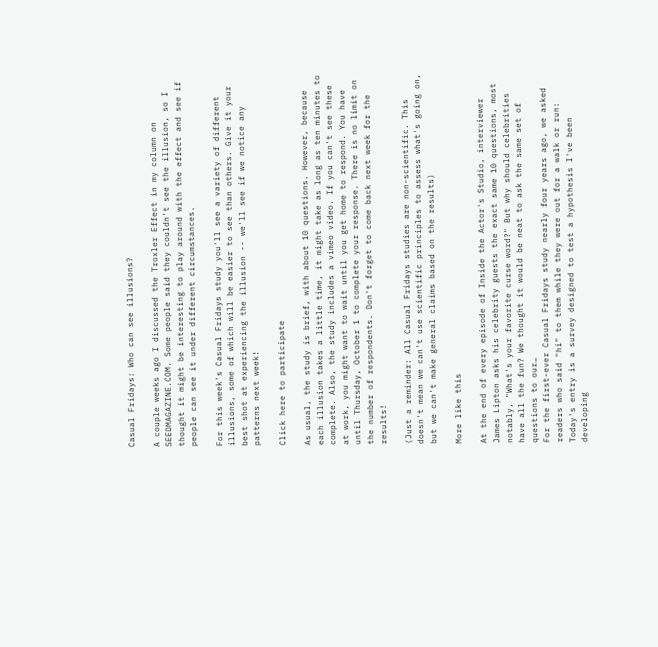Casual Fridays: Who can see illusions?

A couple weeks ago I discussed the Troxler Effect in my column on SEEDMAGAZINE.COM. Some people said they couldn't see the illusion, so I thought it might be interesting to play around with the effect and see if people can see it under different circumstances.

For this week's Casual Fridays study you'll see a variety of different illusions, some of which will be easier to see than others. Give it your best shot at experiencing the illusion -- we'll see if we notice any patterns next week!

Click here to participate

As usual, the study is brief, with about 10 questions. However, because each illusion takes a little time, it might take as long as ten minutes to complete. Also, the study includes a vimeo video. If you can't see these at work, you might want to wait until you get home to respond. You have until Thursday, October 1 to complete your response. There is no limit on the number of respondents. Don't forget to come back next week for the results!

(Just a reminder: All Casual Fridays studies are non-scientific. This doesn't mean we can't use scientific principles to assess what's going on, but we can't make general claims based on the results)

More like this

At the end of every episode of Inside the Actor's Studio, interviewer James Lipton asks his celebrity guests the exact same 10 questions, most notably, "What's your favorite curse word?" But why should celebrities have all the fun? We thought it would be neat to ask the same set of questions to our…
For the first-ever Casual Fridays study nearly four years ago, we asked readers who said "hi" to them while they were out for a walk or run: Today's entry is a survey designed to test a hypothesis I've been developing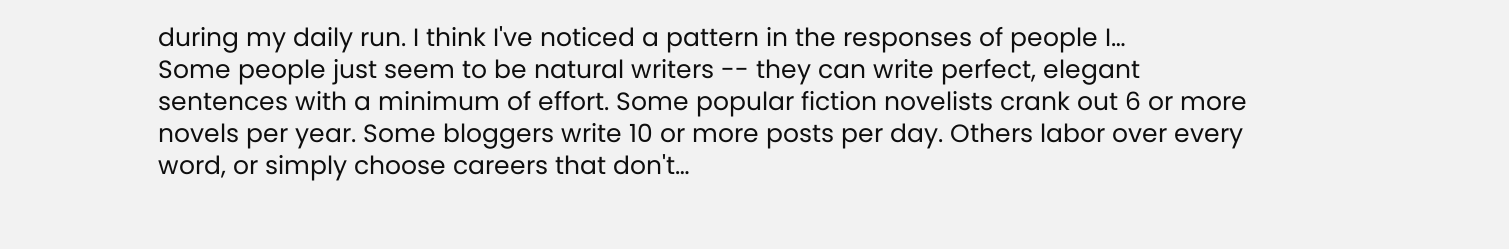during my daily run. I think I've noticed a pattern in the responses of people I…
Some people just seem to be natural writers -- they can write perfect, elegant sentences with a minimum of effort. Some popular fiction novelists crank out 6 or more novels per year. Some bloggers write 10 or more posts per day. Others labor over every word, or simply choose careers that don't…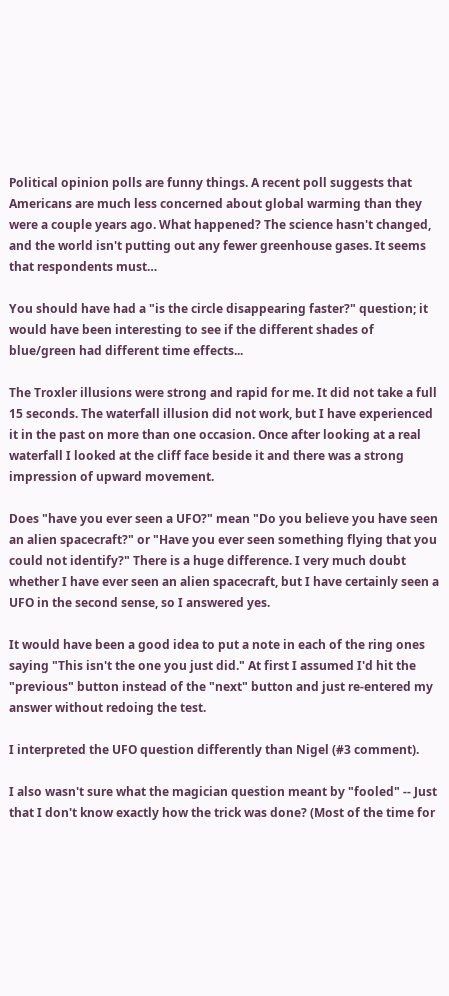Political opinion polls are funny things. A recent poll suggests that Americans are much less concerned about global warming than they were a couple years ago. What happened? The science hasn't changed, and the world isn't putting out any fewer greenhouse gases. It seems that respondents must…

You should have had a "is the circle disappearing faster?" question; it would have been interesting to see if the different shades of blue/green had different time effects...

The Troxler illusions were strong and rapid for me. It did not take a full 15 seconds. The waterfall illusion did not work, but I have experienced it in the past on more than one occasion. Once after looking at a real waterfall I looked at the cliff face beside it and there was a strong impression of upward movement.

Does "have you ever seen a UFO?" mean "Do you believe you have seen an alien spacecraft?" or "Have you ever seen something flying that you could not identify?" There is a huge difference. I very much doubt whether I have ever seen an alien spacecraft, but I have certainly seen a UFO in the second sense, so I answered yes.

It would have been a good idea to put a note in each of the ring ones saying "This isn't the one you just did." At first I assumed I'd hit the "previous" button instead of the "next" button and just re-entered my answer without redoing the test.

I interpreted the UFO question differently than Nigel (#3 comment).

I also wasn't sure what the magician question meant by "fooled" -- Just that I don't know exactly how the trick was done? (Most of the time for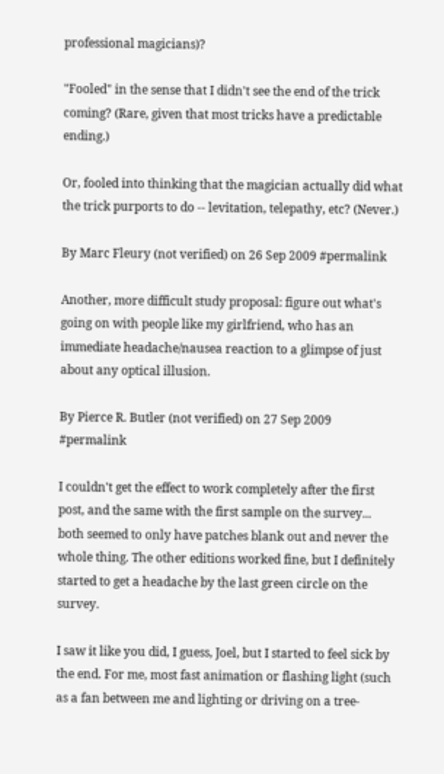professional magicians)?

"Fooled" in the sense that I didn't see the end of the trick coming? (Rare, given that most tricks have a predictable ending.)

Or, fooled into thinking that the magician actually did what the trick purports to do -- levitation, telepathy, etc? (Never.)

By Marc Fleury (not verified) on 26 Sep 2009 #permalink

Another, more difficult study proposal: figure out what's going on with people like my girlfriend, who has an immediate headache/nausea reaction to a glimpse of just about any optical illusion.

By Pierce R. Butler (not verified) on 27 Sep 2009 #permalink

I couldn't get the effect to work completely after the first post, and the same with the first sample on the survey... both seemed to only have patches blank out and never the whole thing. The other editions worked fine, but I definitely started to get a headache by the last green circle on the survey.

I saw it like you did, I guess, Joel, but I started to feel sick by the end. For me, most fast animation or flashing light (such as a fan between me and lighting or driving on a tree-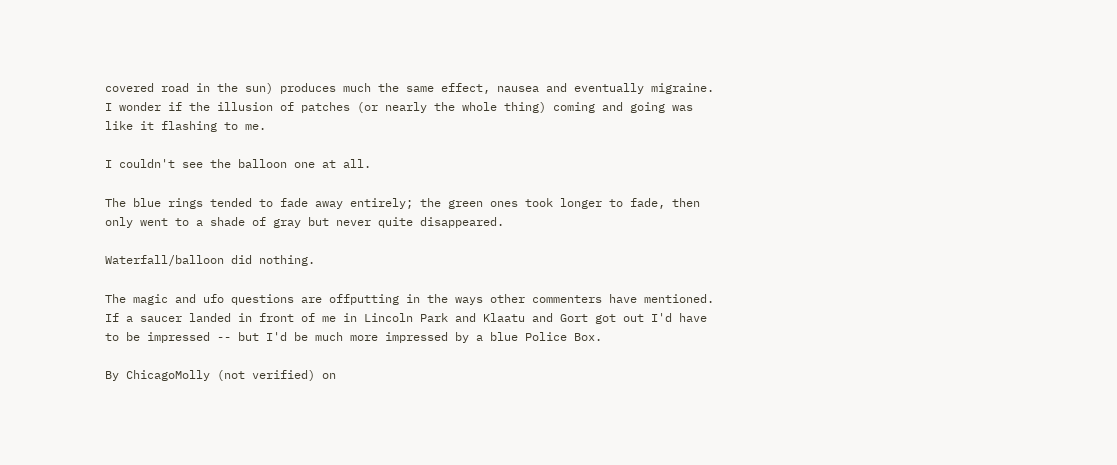covered road in the sun) produces much the same effect, nausea and eventually migraine. I wonder if the illusion of patches (or nearly the whole thing) coming and going was like it flashing to me.

I couldn't see the balloon one at all.

The blue rings tended to fade away entirely; the green ones took longer to fade, then only went to a shade of gray but never quite disappeared.

Waterfall/balloon did nothing.

The magic and ufo questions are offputting in the ways other commenters have mentioned. If a saucer landed in front of me in Lincoln Park and Klaatu and Gort got out I'd have to be impressed -- but I'd be much more impressed by a blue Police Box.

By ChicagoMolly (not verified) on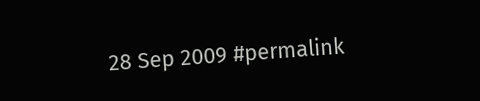28 Sep 2009 #permalink